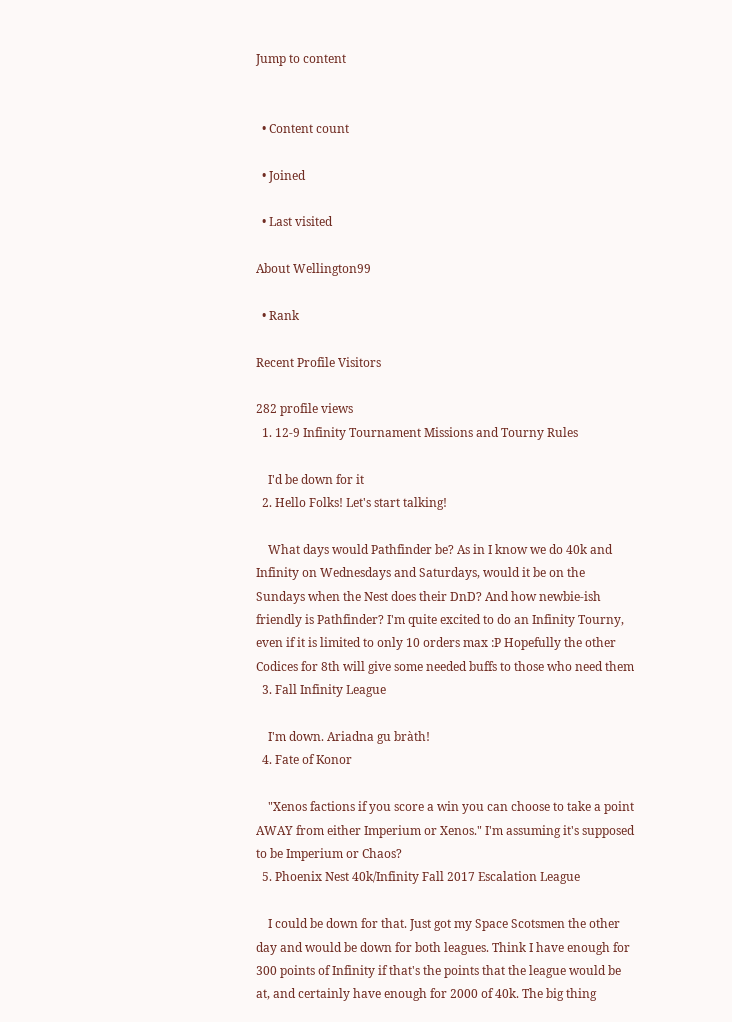Jump to content


  • Content count

  • Joined

  • Last visited

About Wellington99

  • Rank

Recent Profile Visitors

282 profile views
  1. 12-9 Infinity Tournament Missions and Tourny Rules

    I'd be down for it
  2. Hello Folks! Let's start talking!

    What days would Pathfinder be? As in I know we do 40k and Infinity on Wednesdays and Saturdays, would it be on the Sundays when the Nest does their DnD? And how newbie-ish friendly is Pathfinder? I'm quite excited to do an Infinity Tourny, even if it is limited to only 10 orders max :P Hopefully the other Codices for 8th will give some needed buffs to those who need them
  3. Fall Infinity League

    I'm down. Ariadna gu bràth!
  4. Fate of Konor

    "Xenos factions if you score a win you can choose to take a point AWAY from either Imperium or Xenos." I'm assuming it's supposed to be Imperium or Chaos?
  5. Phoenix Nest 40k/Infinity Fall 2017 Escalation League

    I could be down for that. Just got my Space Scotsmen the other day and would be down for both leagues. Think I have enough for 300 points of Infinity if that's the points that the league would be at, and certainly have enough for 2000 of 40k. The big thing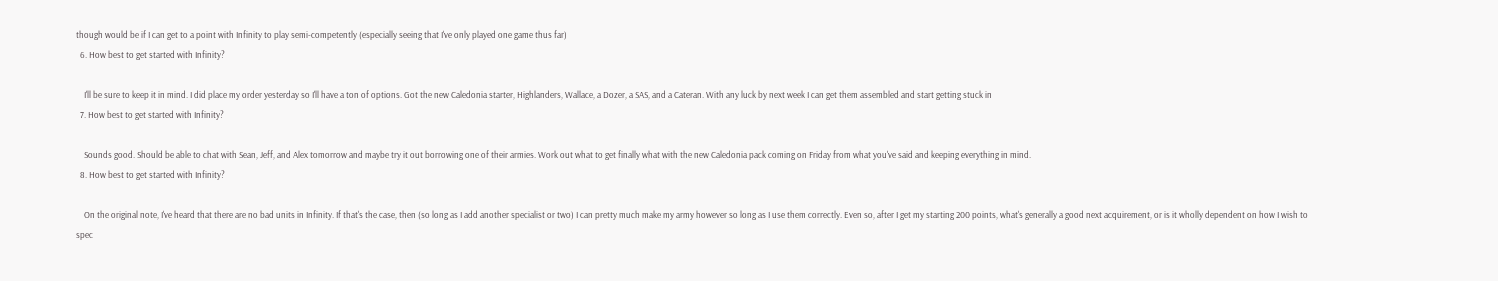though would be if I can get to a point with Infinity to play semi-competently (especially seeing that I've only played one game thus far)
  6. How best to get started with Infinity?

    I'll be sure to keep it in mind. I did place my order yesterday so I'll have a ton of options. Got the new Caledonia starter, Highlanders, Wallace, a Dozer, a SAS, and a Cateran. With any luck by next week I can get them assembled and start getting stuck in
  7. How best to get started with Infinity?

    Sounds good. Should be able to chat with Sean, Jeff, and Alex tomorrow and maybe try it out borrowing one of their armies. Work out what to get finally what with the new Caledonia pack coming on Friday from what you've said and keeping everything in mind.
  8. How best to get started with Infinity?

    On the original note, I've heard that there are no bad units in Infinity. If that's the case, then (so long as I add another specialist or two) I can pretty much make my army however so long as I use them correctly. Even so, after I get my starting 200 points, what's generally a good next acquirement, or is it wholly dependent on how I wish to spec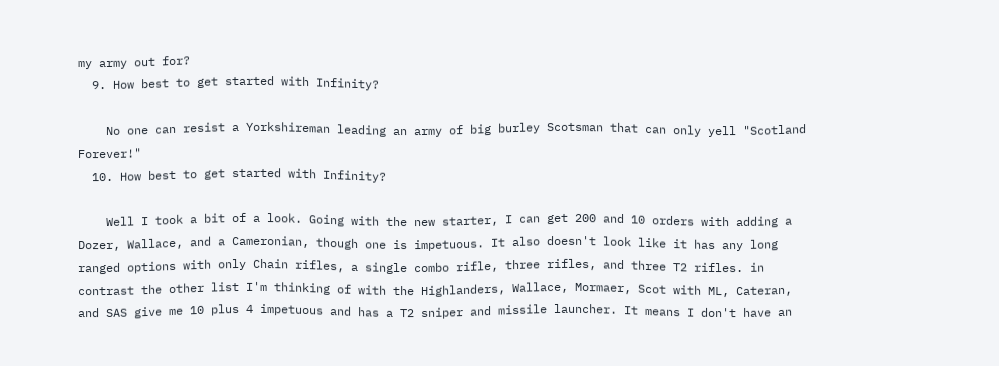my army out for?
  9. How best to get started with Infinity?

    No one can resist a Yorkshireman leading an army of big burley Scotsman that can only yell "Scotland Forever!"
  10. How best to get started with Infinity?

    Well I took a bit of a look. Going with the new starter, I can get 200 and 10 orders with adding a Dozer, Wallace, and a Cameronian, though one is impetuous. It also doesn't look like it has any long ranged options with only Chain rifles, a single combo rifle, three rifles, and three T2 rifles. in contrast the other list I'm thinking of with the Highlanders, Wallace, Mormaer, Scot with ML, Cateran, and SAS give me 10 plus 4 impetuous and has a T2 sniper and missile launcher. It means I don't have an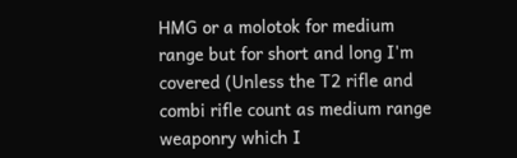HMG or a molotok for medium range but for short and long I'm covered (Unless the T2 rifle and combi rifle count as medium range weaponry which I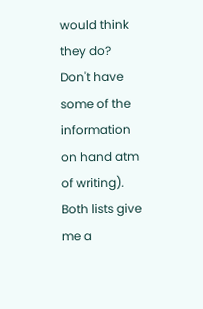would think they do? Don't have some of the information on hand atm of writing). Both lists give me a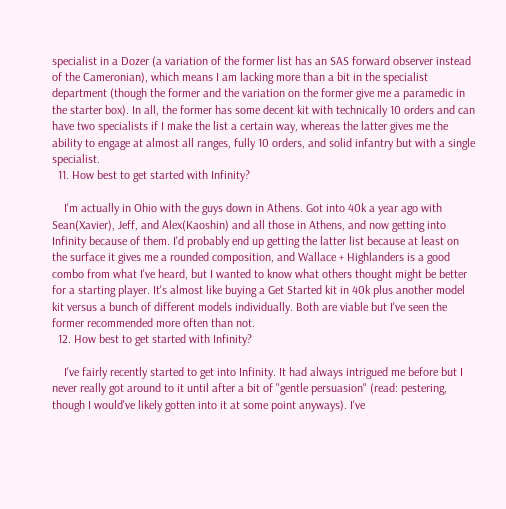specialist in a Dozer (a variation of the former list has an SAS forward observer instead of the Cameronian), which means I am lacking more than a bit in the specialist department (though the former and the variation on the former give me a paramedic in the starter box). In all, the former has some decent kit with technically 10 orders and can have two specialists if I make the list a certain way, whereas the latter gives me the ability to engage at almost all ranges, fully 10 orders, and solid infantry but with a single specialist.
  11. How best to get started with Infinity?

    I'm actually in Ohio with the guys down in Athens. Got into 40k a year ago with Sean(Xavier), Jeff, and Alex(Kaoshin) and all those in Athens, and now getting into Infinity because of them. I'd probably end up getting the latter list because at least on the surface it gives me a rounded composition, and Wallace + Highlanders is a good combo from what I've heard, but I wanted to know what others thought might be better for a starting player. It's almost like buying a Get Started kit in 40k plus another model kit versus a bunch of different models individually. Both are viable but I've seen the former recommended more often than not.
  12. How best to get started with Infinity?

    I've fairly recently started to get into Infinity. It had always intrigued me before but I never really got around to it until after a bit of "gentle persuasion" (read: pestering, though I would've likely gotten into it at some point anyways). I've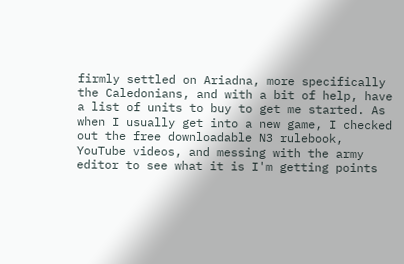firmly settled on Ariadna, more specifically the Caledonians, and with a bit of help, have a list of units to buy to get me started. As when I usually get into a new game, I checked out the free downloadable N3 rulebook, YouTube videos, and messing with the army editor to see what it is I'm getting points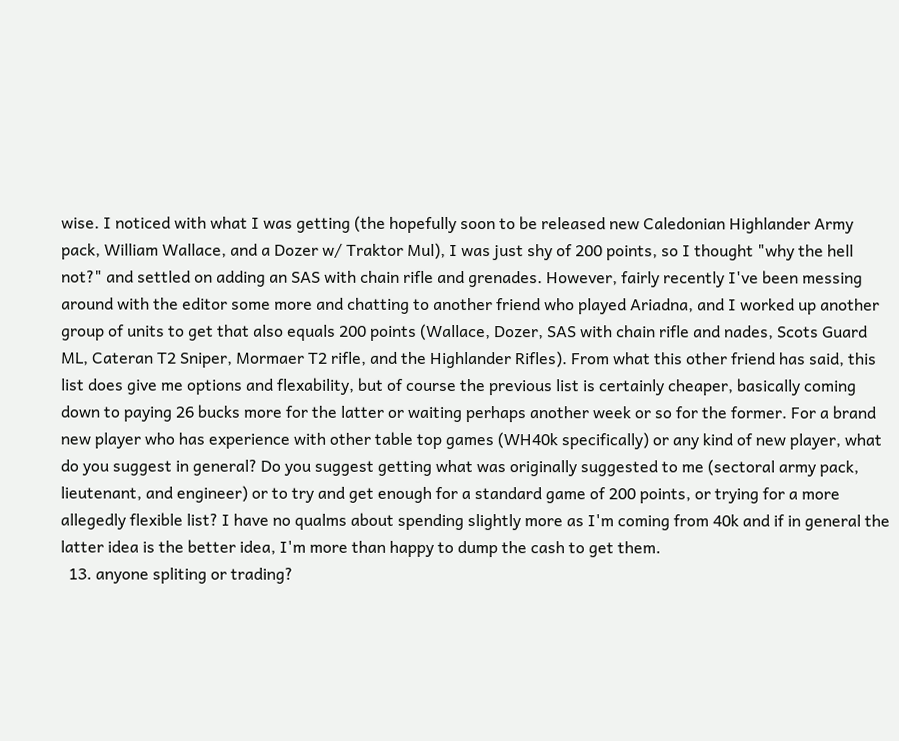wise. I noticed with what I was getting (the hopefully soon to be released new Caledonian Highlander Army pack, William Wallace, and a Dozer w/ Traktor Mul), I was just shy of 200 points, so I thought "why the hell not?" and settled on adding an SAS with chain rifle and grenades. However, fairly recently I've been messing around with the editor some more and chatting to another friend who played Ariadna, and I worked up another group of units to get that also equals 200 points (Wallace, Dozer, SAS with chain rifle and nades, Scots Guard ML, Cateran T2 Sniper, Mormaer T2 rifle, and the Highlander Rifles). From what this other friend has said, this list does give me options and flexability, but of course the previous list is certainly cheaper, basically coming down to paying 26 bucks more for the latter or waiting perhaps another week or so for the former. For a brand new player who has experience with other table top games (WH40k specifically) or any kind of new player, what do you suggest in general? Do you suggest getting what was originally suggested to me (sectoral army pack, lieutenant, and engineer) or to try and get enough for a standard game of 200 points, or trying for a more allegedly flexible list? I have no qualms about spending slightly more as I'm coming from 40k and if in general the latter idea is the better idea, I'm more than happy to dump the cash to get them.
  13. anyone spliting or trading?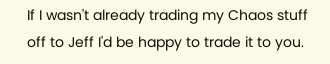If I wasn't already trading my Chaos stuff off to Jeff I'd be happy to trade it to you.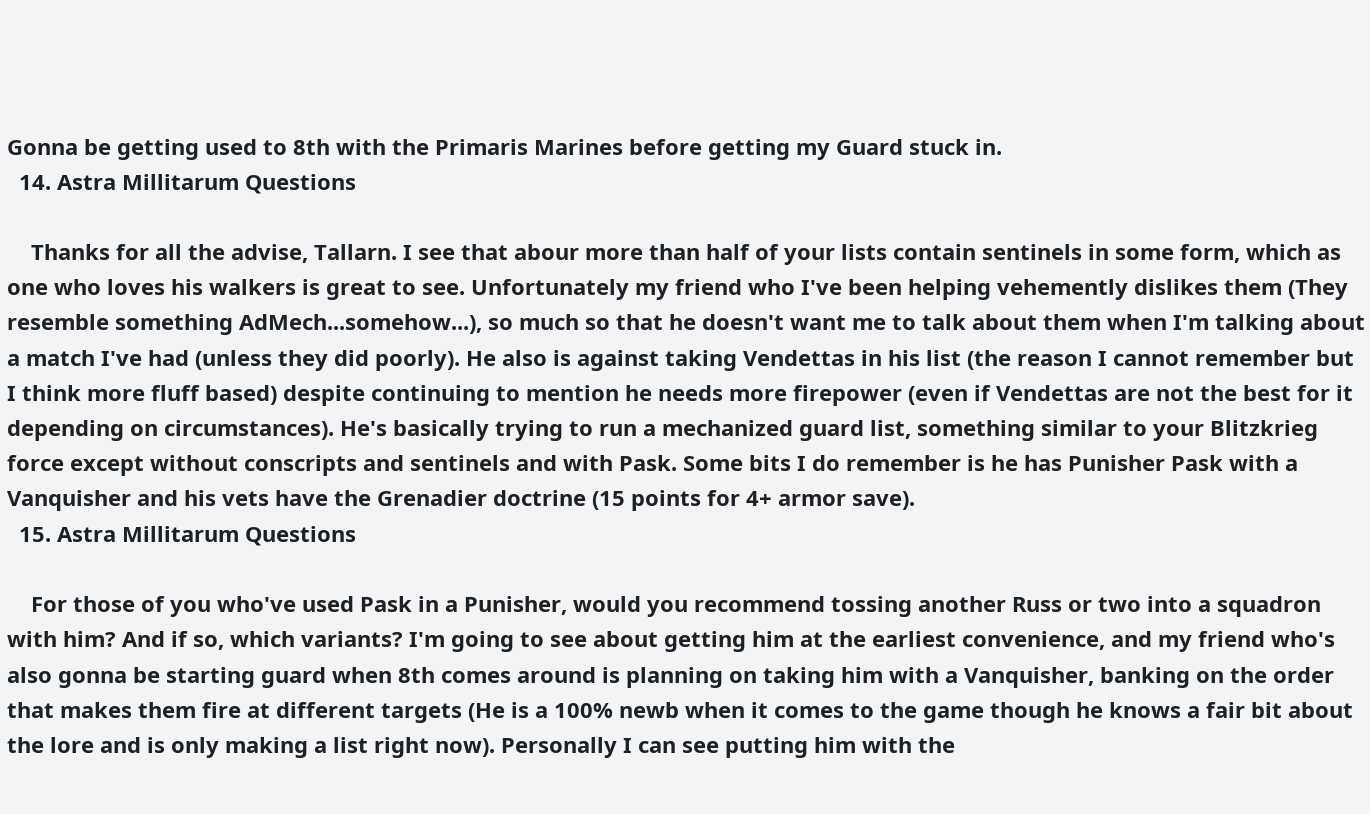Gonna be getting used to 8th with the Primaris Marines before getting my Guard stuck in.
  14. Astra Millitarum Questions

    Thanks for all the advise, Tallarn. I see that abour more than half of your lists contain sentinels in some form, which as one who loves his walkers is great to see. Unfortunately my friend who I've been helping vehemently dislikes them (They resemble something AdMech...somehow...), so much so that he doesn't want me to talk about them when I'm talking about a match I've had (unless they did poorly). He also is against taking Vendettas in his list (the reason I cannot remember but I think more fluff based) despite continuing to mention he needs more firepower (even if Vendettas are not the best for it depending on circumstances). He's basically trying to run a mechanized guard list, something similar to your Blitzkrieg force except without conscripts and sentinels and with Pask. Some bits I do remember is he has Punisher Pask with a Vanquisher and his vets have the Grenadier doctrine (15 points for 4+ armor save).
  15. Astra Millitarum Questions

    For those of you who've used Pask in a Punisher, would you recommend tossing another Russ or two into a squadron with him? And if so, which variants? I'm going to see about getting him at the earliest convenience, and my friend who's also gonna be starting guard when 8th comes around is planning on taking him with a Vanquisher, banking on the order that makes them fire at different targets (He is a 100% newb when it comes to the game though he knows a fair bit about the lore and is only making a list right now). Personally I can see putting him with the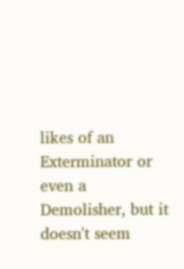likes of an Exterminator or even a Demolisher, but it doesn't seem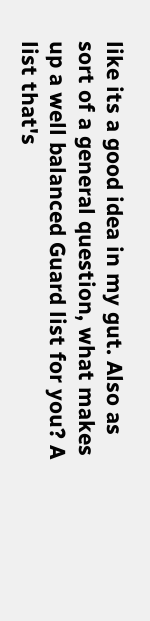like its a good idea in my gut. Also as sort of a general question, what makes up a well balanced Guard list for you? A list that's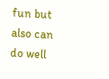fun but also can do well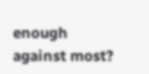enough against most?